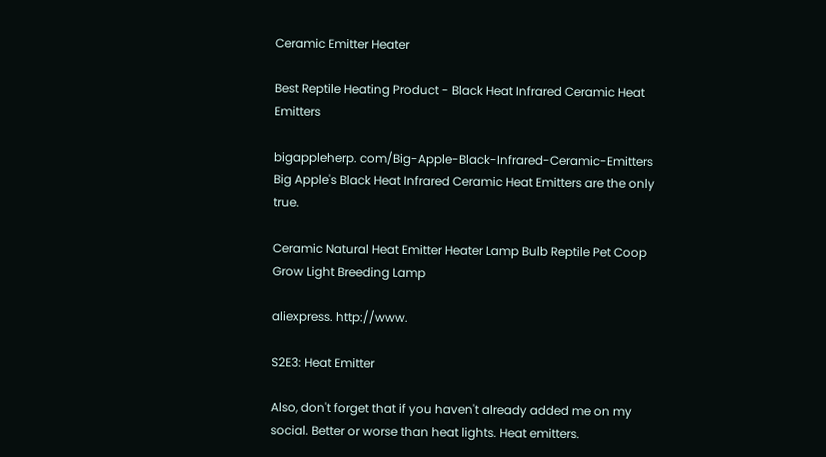Ceramic Emitter Heater

Best Reptile Heating Product - Black Heat Infrared Ceramic Heat Emitters

bigappleherp. com/Big-Apple-Black-Infrared-Ceramic-Emitters Big Apple's Black Heat Infrared Ceramic Heat Emitters are the only true.

Ceramic Natural Heat Emitter Heater Lamp Bulb Reptile Pet Coop Grow Light Breeding Lamp

aliexpress. http://www.

S2E3: Heat Emitter

Also, don't forget that if you haven't already added me on my social. Better or worse than heat lights. Heat emitters.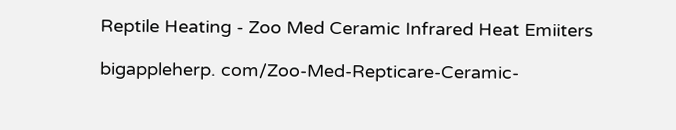Reptile Heating - Zoo Med Ceramic Infrared Heat Emiiters

bigappleherp. com/Zoo-Med-Repticare-Ceramic-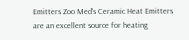Emitters Zoo Med's Ceramic Heat Emitters are an excellent source for heating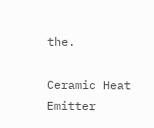the.

Ceramic Heat Emitter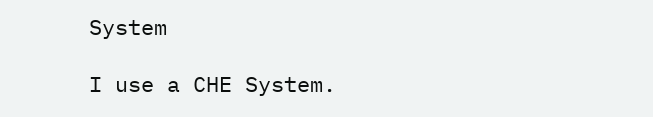System

I use a CHE System.